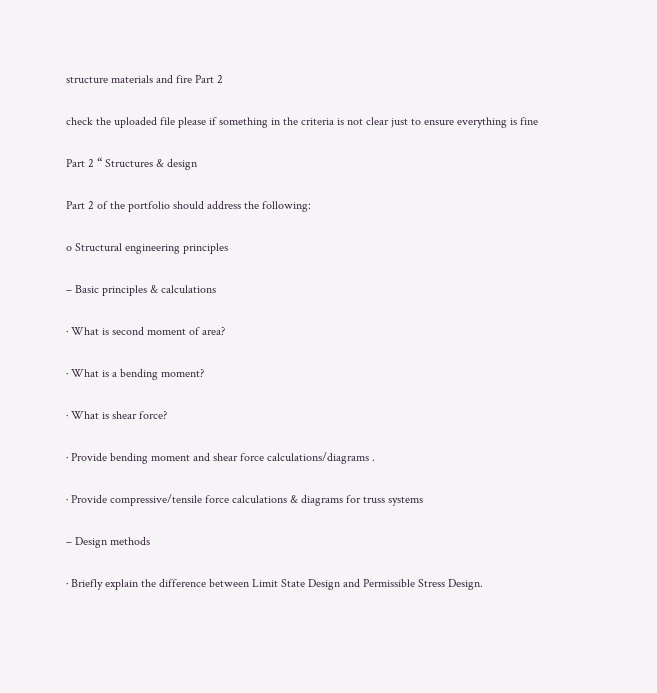structure materials and fire Part 2

check the uploaded file please if something in the criteria is not clear just to ensure everything is fine

Part 2 “ Structures & design

Part 2 of the portfolio should address the following:

o Structural engineering principles

– Basic principles & calculations

· What is second moment of area?

· What is a bending moment?

· What is shear force?

· Provide bending moment and shear force calculations/diagrams .

· Provide compressive/tensile force calculations & diagrams for truss systems

– Design methods

· Briefly explain the difference between Limit State Design and Permissible Stress Design.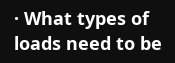· What types of loads need to be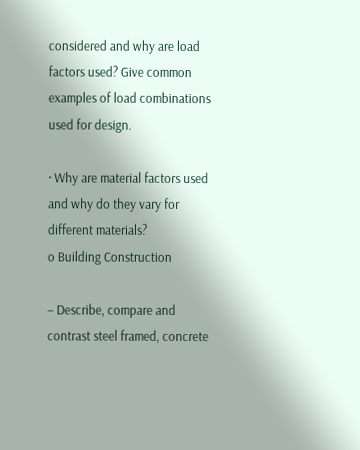considered and why are load factors used? Give common examples of load combinations used for design.

· Why are material factors used and why do they vary for different materials?
o Building Construction

– Describe, compare and contrast steel framed, concrete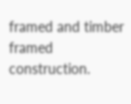framed and timber framed construction.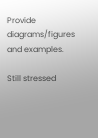Provide diagrams/figures and examples.

Still stressed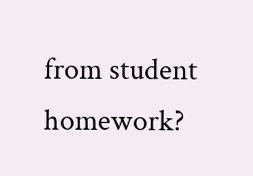from student homework?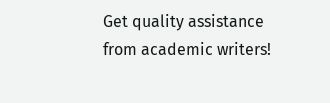Get quality assistance from academic writers!